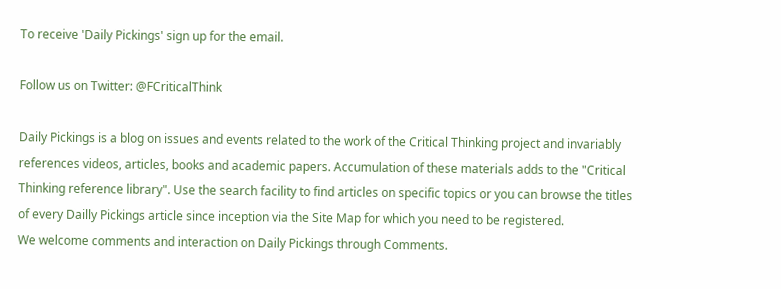To receive 'Daily Pickings' sign up for the email.

Follow us on Twitter: @FCriticalThink

Daily Pickings is a blog on issues and events related to the work of the Critical Thinking project and invariably references videos, articles, books and academic papers. Accumulation of these materials adds to the "Critical Thinking reference library". Use the search facility to find articles on specific topics or you can browse the titles of every Dailly Pickings article since inception via the Site Map for which you need to be registered.
We welcome comments and interaction on Daily Pickings through Comments.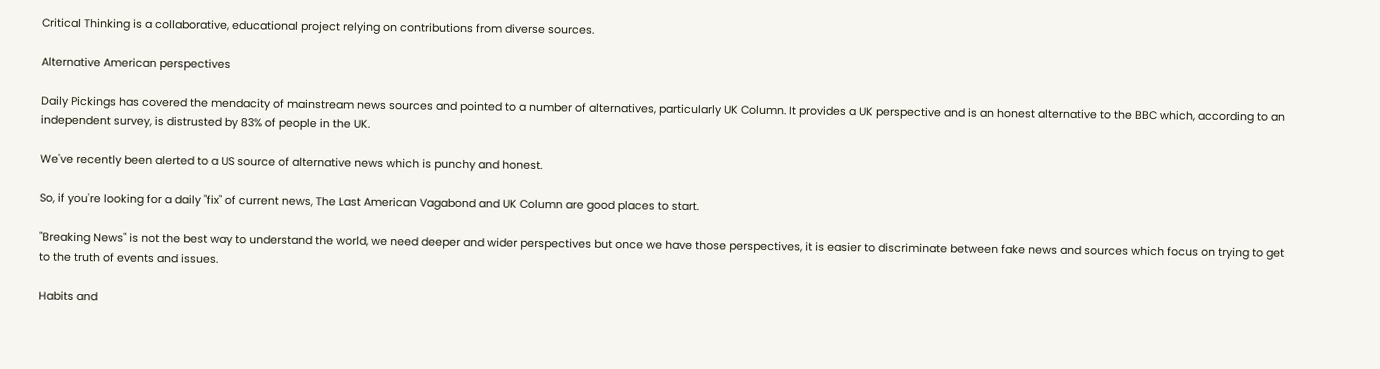Critical Thinking is a collaborative, educational project relying on contributions from diverse sources.

Alternative American perspectives

Daily Pickings has covered the mendacity of mainstream news sources and pointed to a number of alternatives, particularly UK Column. It provides a UK perspective and is an honest alternative to the BBC which, according to an independent survey, is distrusted by 83% of people in the UK.

We've recently been alerted to a US source of alternative news which is punchy and honest.

So, if you're looking for a daily "fix" of current news, The Last American Vagabond and UK Column are good places to start.

"Breaking News" is not the best way to understand the world, we need deeper and wider perspectives but once we have those perspectives, it is easier to discriminate between fake news and sources which focus on trying to get to the truth of events and issues.

Habits and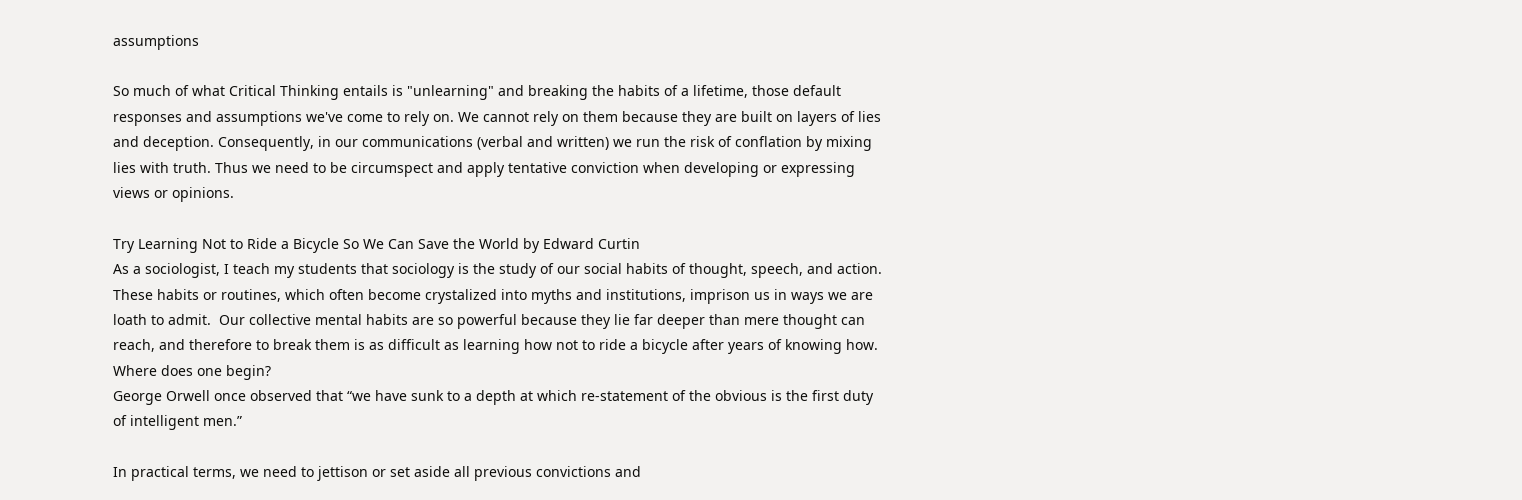assumptions

So much of what Critical Thinking entails is "unlearning" and breaking the habits of a lifetime, those default responses and assumptions we've come to rely on. We cannot rely on them because they are built on layers of lies and deception. Consequently, in our communications (verbal and written) we run the risk of conflation by mixing lies with truth. Thus we need to be circumspect and apply tentative conviction when developing or expressing views or opinions.

Try Learning Not to Ride a Bicycle So We Can Save the World by Edward Curtin
As a sociologist, I teach my students that sociology is the study of our social habits of thought, speech, and action.  These habits or routines, which often become crystalized into myths and institutions, imprison us in ways we are loath to admit.  Our collective mental habits are so powerful because they lie far deeper than mere thought can reach, and therefore to break them is as difficult as learning how not to ride a bicycle after years of knowing how.  Where does one begin?
George Orwell once observed that “we have sunk to a depth at which re-statement of the obvious is the first duty of intelligent men.”

In practical terms, we need to jettison or set aside all previous convictions and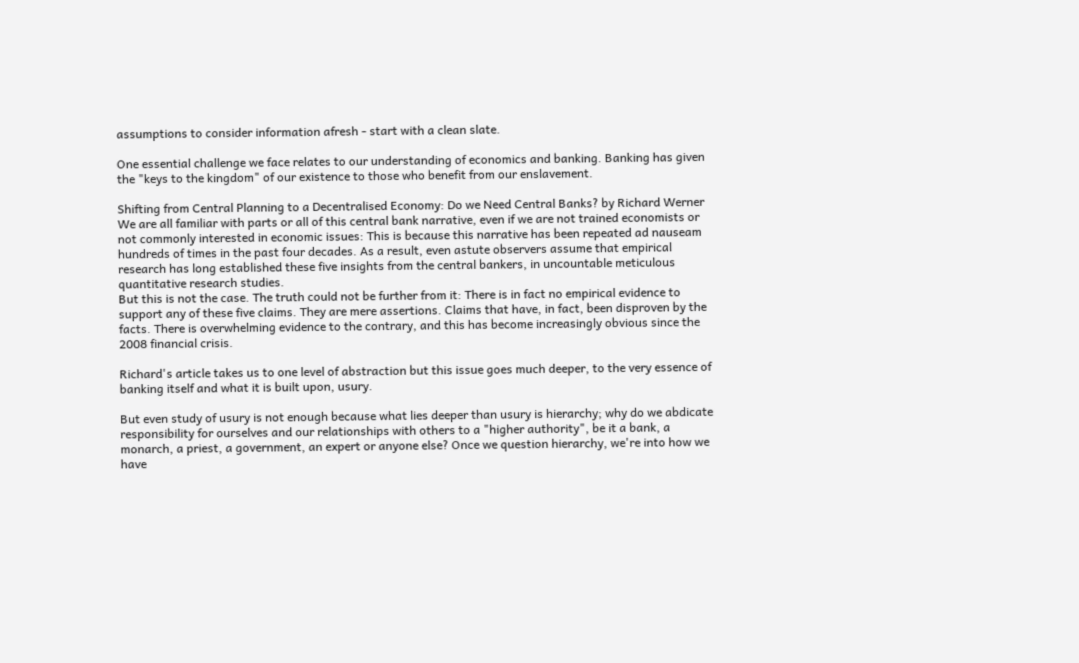assumptions to consider information afresh - start with a clean slate.

One essential challenge we face relates to our understanding of economics and banking. Banking has given the "keys to the kingdom" of our existence to those who benefit from our enslavement.

Shifting from Central Planning to a Decentralised Economy: Do we Need Central Banks? by Richard Werner
We are all familiar with parts or all of this central bank narrative, even if we are not trained economists or not commonly interested in economic issues: This is because this narrative has been repeated ad nauseam hundreds of times in the past four decades. As a result, even astute observers assume that empirical research has long established these five insights from the central bankers, in uncountable meticulous quantitative research studies.
But this is not the case. The truth could not be further from it: There is in fact no empirical evidence to support any of these five claims. They are mere assertions. Claims that have, in fact, been disproven by the facts. There is overwhelming evidence to the contrary, and this has become increasingly obvious since the 2008 financial crisis.

Richard's article takes us to one level of abstraction but this issue goes much deeper, to the very essence of banking itself and what it is built upon, usury.

But even study of usury is not enough because what lies deeper than usury is hierarchy; why do we abdicate responsibility for ourselves and our relationships with others to a "higher authority", be it a bank, a monarch, a priest, a government, an expert or anyone else? Once we question hierarchy, we're into how we have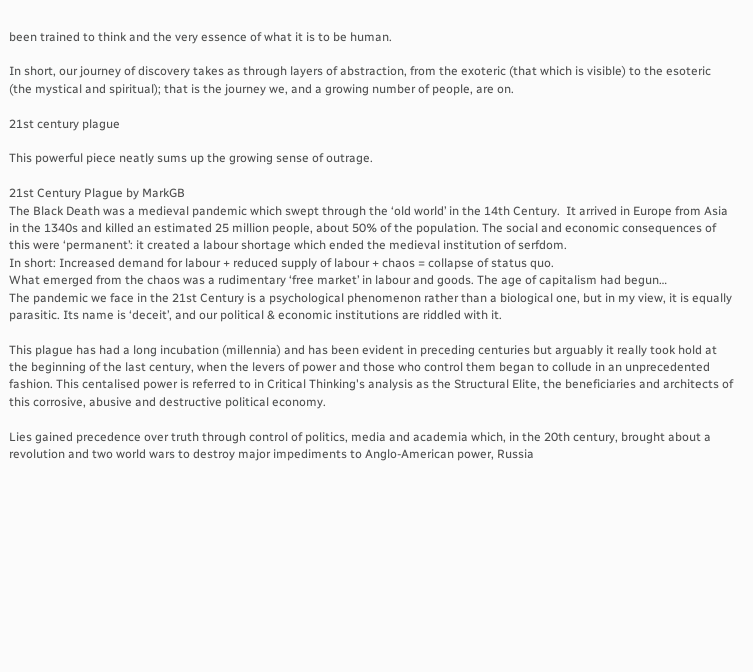been trained to think and the very essence of what it is to be human.

In short, our journey of discovery takes as through layers of abstraction, from the exoteric (that which is visible) to the esoteric (the mystical and spiritual); that is the journey we, and a growing number of people, are on.

21st century plague

This powerful piece neatly sums up the growing sense of outrage.

21st Century Plague by MarkGB
The Black Death was a medieval pandemic which swept through the ‘old world’ in the 14th Century.  It arrived in Europe from Asia in the 1340s and killed an estimated 25 million people, about 50% of the population. The social and economic consequences of this were ‘permanent’: it created a labour shortage which ended the medieval institution of serfdom.
In short: Increased demand for labour + reduced supply of labour + chaos = collapse of status quo.
What emerged from the chaos was a rudimentary ‘free market’ in labour and goods. The age of capitalism had begun…
The pandemic we face in the 21st Century is a psychological phenomenon rather than a biological one, but in my view, it is equally parasitic. Its name is ‘deceit’, and our political & economic institutions are riddled with it.

This plague has had a long incubation (millennia) and has been evident in preceding centuries but arguably it really took hold at the beginning of the last century, when the levers of power and those who control them began to collude in an unprecedented fashion. This centalised power is referred to in Critical Thinking's analysis as the Structural Elite, the beneficiaries and architects of this corrosive, abusive and destructive political economy.

Lies gained precedence over truth through control of politics, media and academia which, in the 20th century, brought about a revolution and two world wars to destroy major impediments to Anglo-American power, Russia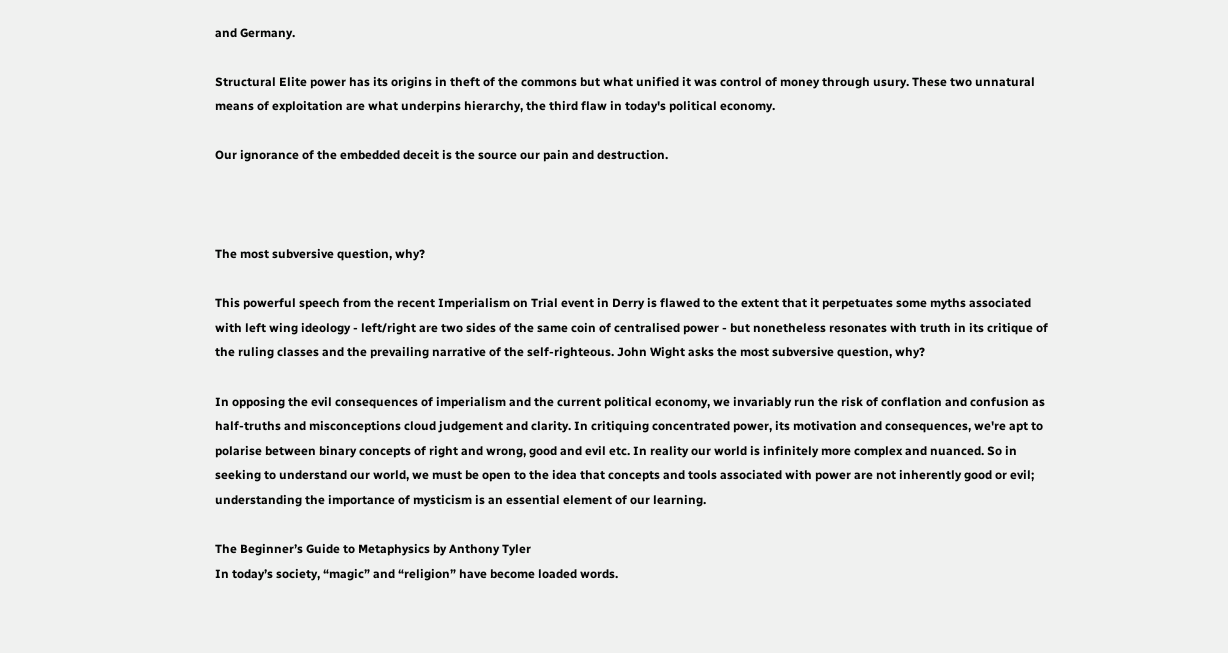and Germany.

Structural Elite power has its origins in theft of the commons but what unified it was control of money through usury. These two unnatural means of exploitation are what underpins hierarchy, the third flaw in today's political economy.

Our ignorance of the embedded deceit is the source our pain and destruction.



The most subversive question, why?

This powerful speech from the recent Imperialism on Trial event in Derry is flawed to the extent that it perpetuates some myths associated with left wing ideology - left/right are two sides of the same coin of centralised power - but nonetheless resonates with truth in its critique of the ruling classes and the prevailing narrative of the self-righteous. John Wight asks the most subversive question, why?

In opposing the evil consequences of imperialism and the current political economy, we invariably run the risk of conflation and confusion as half-truths and misconceptions cloud judgement and clarity. In critiquing concentrated power, its motivation and consequences, we're apt to polarise between binary concepts of right and wrong, good and evil etc. In reality our world is infinitely more complex and nuanced. So in seeking to understand our world, we must be open to the idea that concepts and tools associated with power are not inherently good or evil; understanding the importance of mysticism is an essential element of our learning.

The Beginner’s Guide to Metaphysics by Anthony Tyler
In today’s society, “magic” and “religion” have become loaded words.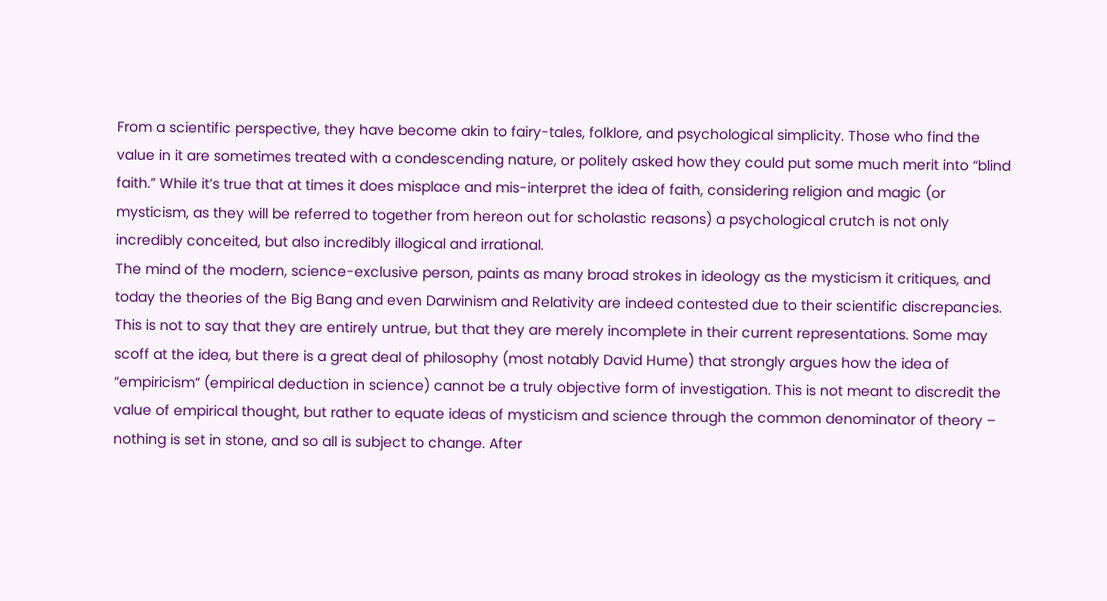From a scientific perspective, they have become akin to fairy-tales, folklore, and psychological simplicity. Those who find the value in it are sometimes treated with a condescending nature, or politely asked how they could put some much merit into “blind faith.” While it’s true that at times it does misplace and mis-interpret the idea of faith, considering religion and magic (or mysticism, as they will be referred to together from hereon out for scholastic reasons) a psychological crutch is not only incredibly conceited, but also incredibly illogical and irrational.
The mind of the modern, science-exclusive person, paints as many broad strokes in ideology as the mysticism it critiques, and today the theories of the Big Bang and even Darwinism and Relativity are indeed contested due to their scientific discrepancies. This is not to say that they are entirely untrue, but that they are merely incomplete in their current representations. Some may scoff at the idea, but there is a great deal of philosophy (most notably David Hume) that strongly argues how the idea of “empiricism” (empirical deduction in science) cannot be a truly objective form of investigation. This is not meant to discredit the value of empirical thought, but rather to equate ideas of mysticism and science through the common denominator of theory – nothing is set in stone, and so all is subject to change. After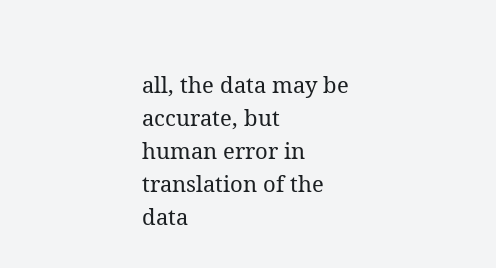all, the data may be accurate, but human error in translation of the data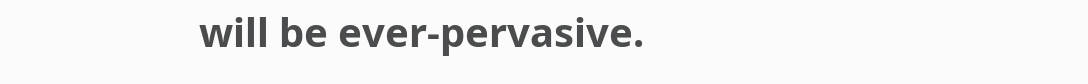will be ever-pervasive.